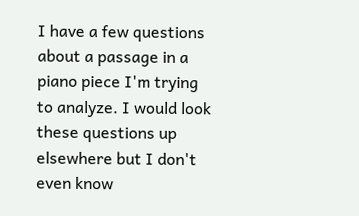I have a few questions about a passage in a piano piece I'm trying to analyze. I would look these questions up elsewhere but I don't even know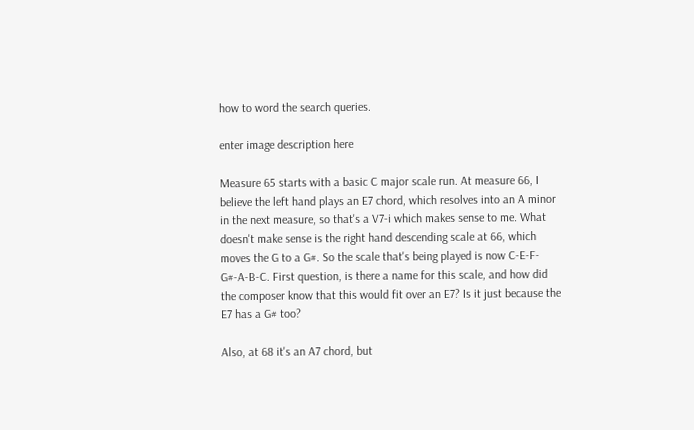how to word the search queries.

enter image description here

Measure 65 starts with a basic C major scale run. At measure 66, I believe the left hand plays an E7 chord, which resolves into an A minor in the next measure, so that's a V7-i which makes sense to me. What doesn't make sense is the right hand descending scale at 66, which moves the G to a G#. So the scale that's being played is now C-E-F-G#-A-B-C. First question, is there a name for this scale, and how did the composer know that this would fit over an E7? Is it just because the E7 has a G# too?

Also, at 68 it's an A7 chord, but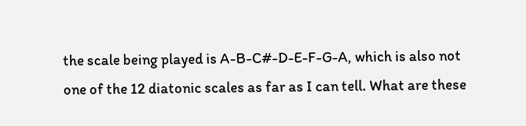the scale being played is A-B-C#-D-E-F-G-A, which is also not one of the 12 diatonic scales as far as I can tell. What are these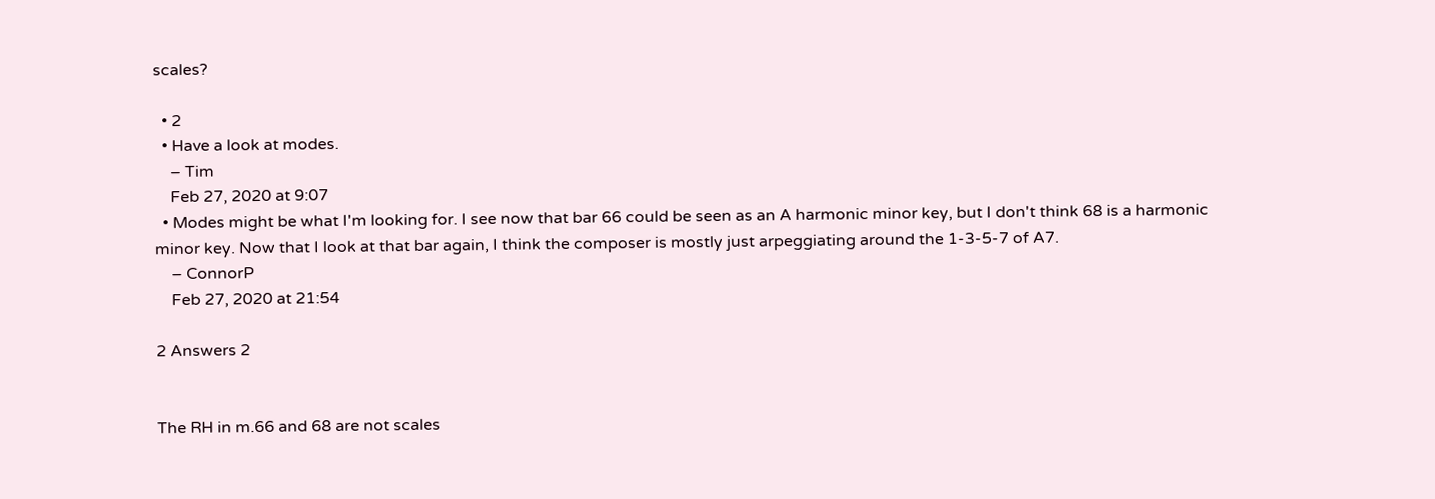scales?

  • 2
  • Have a look at modes.
    – Tim
    Feb 27, 2020 at 9:07
  • Modes might be what I'm looking for. I see now that bar 66 could be seen as an A harmonic minor key, but I don't think 68 is a harmonic minor key. Now that I look at that bar again, I think the composer is mostly just arpeggiating around the 1-3-5-7 of A7.
    – ConnorP
    Feb 27, 2020 at 21:54

2 Answers 2


The RH in m.66 and 68 are not scales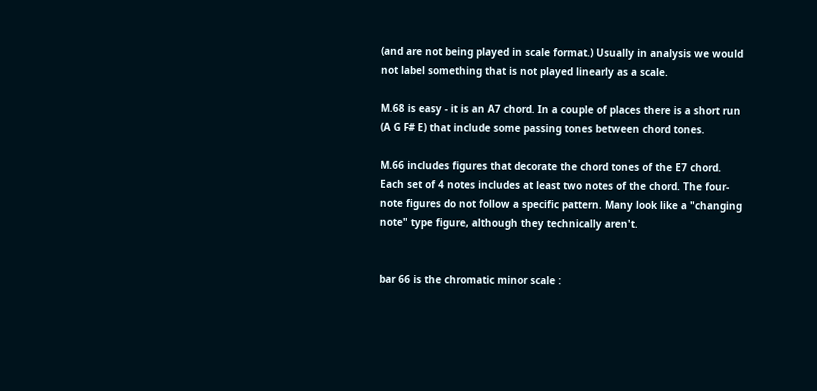(and are not being played in scale format.) Usually in analysis we would not label something that is not played linearly as a scale.

M.68 is easy - it is an A7 chord. In a couple of places there is a short run (A G F# E) that include some passing tones between chord tones.

M.66 includes figures that decorate the chord tones of the E7 chord. Each set of 4 notes includes at least two notes of the chord. The four-note figures do not follow a specific pattern. Many look like a "changing note" type figure, although they technically aren't.


bar 66 is the chromatic minor scale :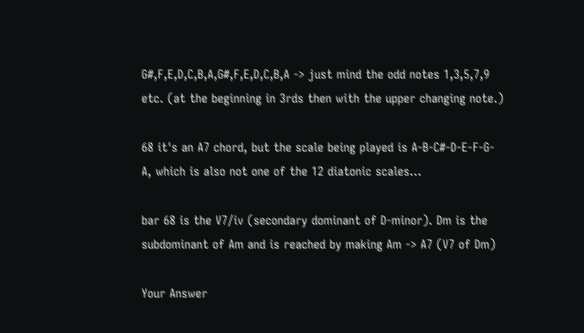G#,F,E,D,C,B,A,G#,F,E,D,C,B,A -> just mind the odd notes 1,3,5,7,9 etc. (at the beginning in 3rds then with the upper changing note.)

68 it's an A7 chord, but the scale being played is A-B-C#-D-E-F-G-A, which is also not one of the 12 diatonic scales...

bar 68 is the V7/iv (secondary dominant of D-minor). Dm is the subdominant of Am and is reached by making Am -> A7 (V7 of Dm)

Your Answer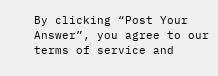By clicking “Post Your Answer”, you agree to our terms of service and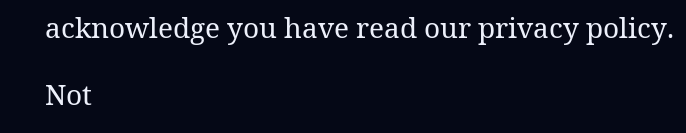acknowledge you have read our privacy policy.

Not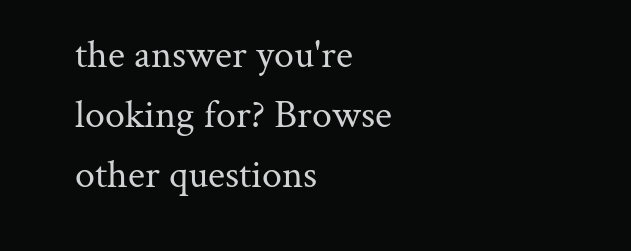the answer you're looking for? Browse other questions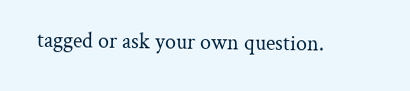tagged or ask your own question.